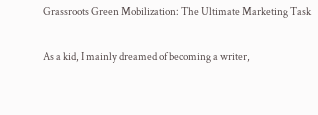Grassroots Green Mobilization: The Ultimate Marketing Task

As a kid, I mainly dreamed of becoming a writer,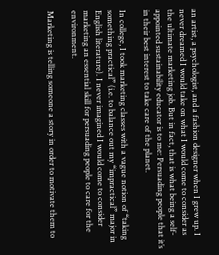an artist, a psychologist, and a fashion designer when I grew up. I never dreamed I would take on what I would come to consider as the ultimate marketing job. But in fact, that is what being a self-appointed sustainability educator is to me: Persuading people that it’s in their best interest to take care of the planet.

In college, I took marketing classes with a vague notion of “taking something practical” (i.e. to balance out my “impractical” major in English literature). I never imagined I would come to consider marketing an essential skill for persuading people to care for the environment.

Marketing is telling someone a story in order to motivate them to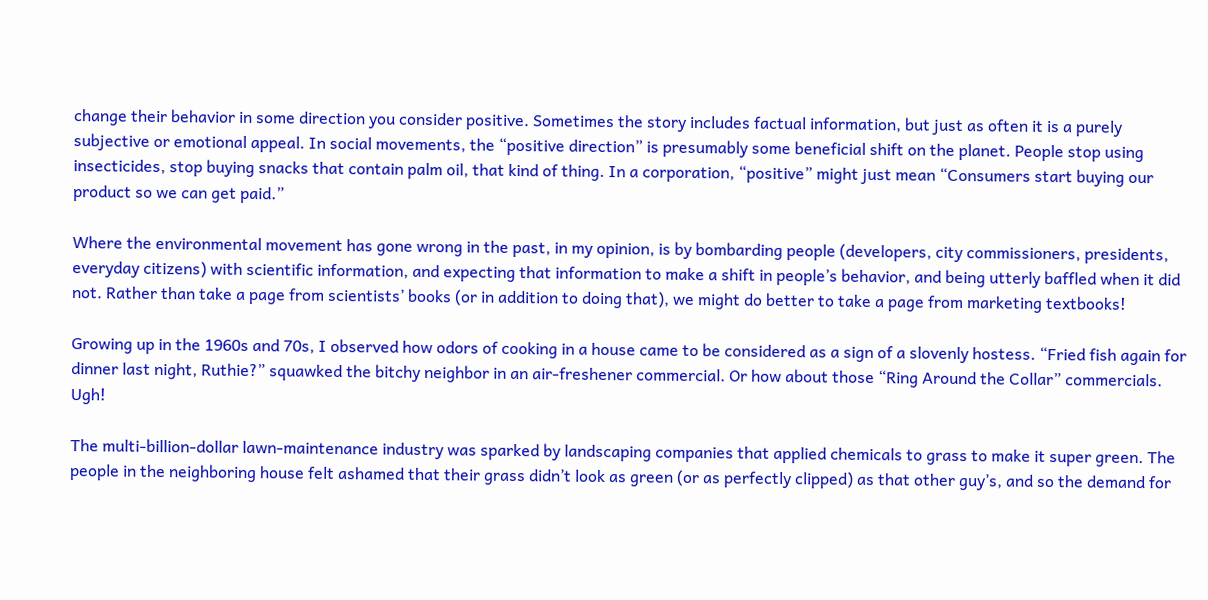change their behavior in some direction you consider positive. Sometimes the story includes factual information, but just as often it is a purely subjective or emotional appeal. In social movements, the “positive direction” is presumably some beneficial shift on the planet. People stop using insecticides, stop buying snacks that contain palm oil, that kind of thing. In a corporation, “positive” might just mean “Consumers start buying our product so we can get paid.”

Where the environmental movement has gone wrong in the past, in my opinion, is by bombarding people (developers, city commissioners, presidents, everyday citizens) with scientific information, and expecting that information to make a shift in people’s behavior, and being utterly baffled when it did not. Rather than take a page from scientists’ books (or in addition to doing that), we might do better to take a page from marketing textbooks!

Growing up in the 1960s and 70s, I observed how odors of cooking in a house came to be considered as a sign of a slovenly hostess. “Fried fish again for dinner last night, Ruthie?” squawked the bitchy neighbor in an air-freshener commercial. Or how about those “Ring Around the Collar” commercials. Ugh!

The multi-billion-dollar lawn-maintenance industry was sparked by landscaping companies that applied chemicals to grass to make it super green. The people in the neighboring house felt ashamed that their grass didn’t look as green (or as perfectly clipped) as that other guy’s, and so the demand for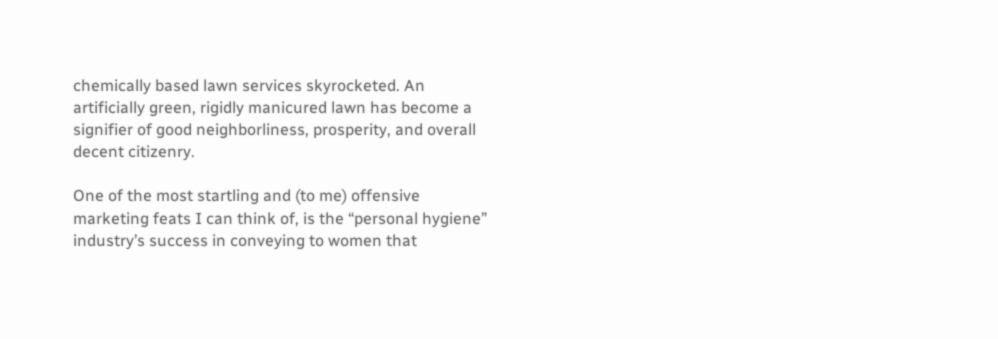chemically based lawn services skyrocketed. An artificially green, rigidly manicured lawn has become a signifier of good neighborliness, prosperity, and overall decent citizenry.

One of the most startling and (to me) offensive marketing feats I can think of, is the “personal hygiene” industry’s success in conveying to women that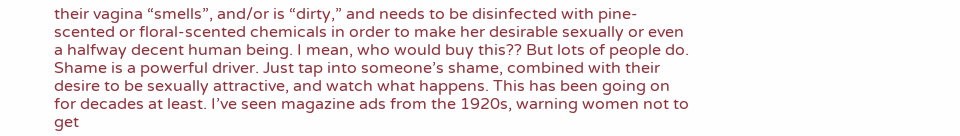their vagina “smells”, and/or is “dirty,” and needs to be disinfected with pine-scented or floral-scented chemicals in order to make her desirable sexually or even a halfway decent human being. I mean, who would buy this?? But lots of people do. Shame is a powerful driver. Just tap into someone’s shame, combined with their desire to be sexually attractive, and watch what happens. This has been going on for decades at least. I’ve seen magazine ads from the 1920s, warning women not to get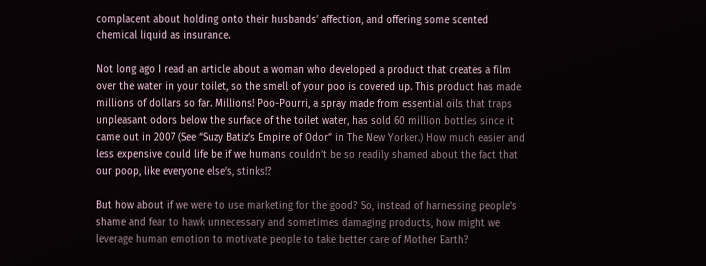complacent about holding onto their husbands’ affection, and offering some scented chemical liquid as insurance.

Not long ago I read an article about a woman who developed a product that creates a film over the water in your toilet, so the smell of your poo is covered up. This product has made millions of dollars so far. Millions! Poo-Pourri, a spray made from essential oils that traps unpleasant odors below the surface of the toilet water, has sold 60 million bottles since it came out in 2007 (See “Suzy Batiz’s Empire of Odor” in The New Yorker.) How much easier and less expensive could life be if we humans couldn’t be so readily shamed about the fact that our poop, like everyone else’s, stinks!?

But how about if we were to use marketing for the good? So, instead of harnessing people’s shame and fear to hawk unnecessary and sometimes damaging products, how might we leverage human emotion to motivate people to take better care of Mother Earth?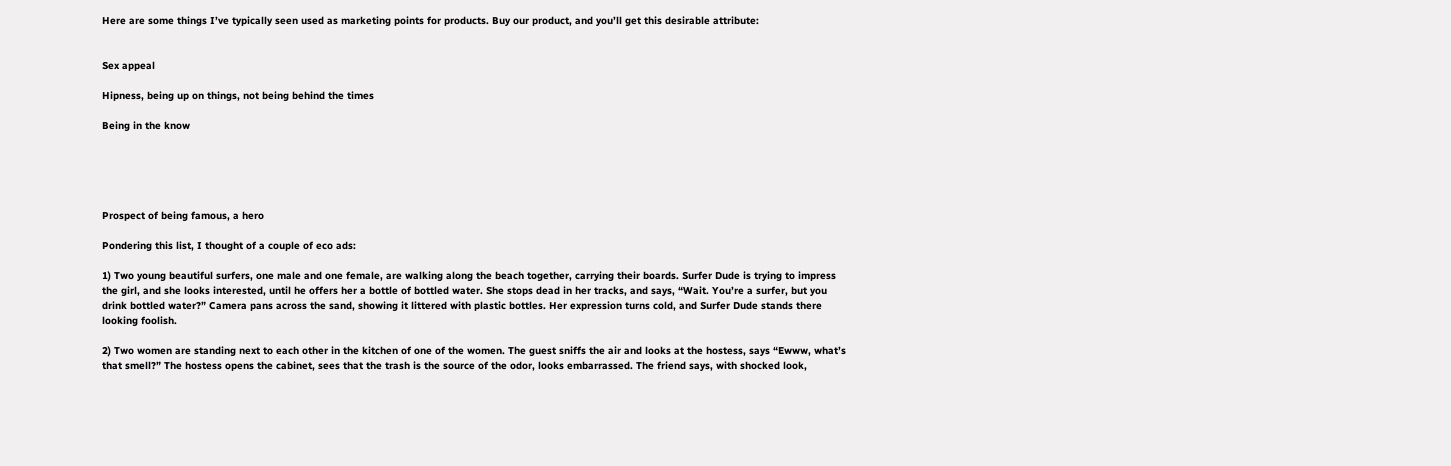Here are some things I’ve typically seen used as marketing points for products. Buy our product, and you’ll get this desirable attribute:


Sex appeal

Hipness, being up on things, not being behind the times

Being in the know





Prospect of being famous, a hero

Pondering this list, I thought of a couple of eco ads:

1) Two young beautiful surfers, one male and one female, are walking along the beach together, carrying their boards. Surfer Dude is trying to impress the girl, and she looks interested, until he offers her a bottle of bottled water. She stops dead in her tracks, and says, “Wait. You’re a surfer, but you drink bottled water?” Camera pans across the sand, showing it littered with plastic bottles. Her expression turns cold, and Surfer Dude stands there looking foolish.

2) Two women are standing next to each other in the kitchen of one of the women. The guest sniffs the air and looks at the hostess, says “Ewww, what’s that smell?” The hostess opens the cabinet, sees that the trash is the source of the odor, looks embarrassed. The friend says, with shocked look,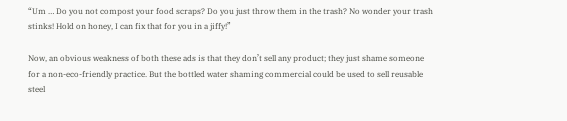“Um … Do you not compost your food scraps? Do you just throw them in the trash? No wonder your trash stinks! Hold on honey, I can fix that for you in a jiffy!”

Now, an obvious weakness of both these ads is that they don’t sell any product; they just shame someone for a non-eco-friendly practice. But the bottled water shaming commercial could be used to sell reusable steel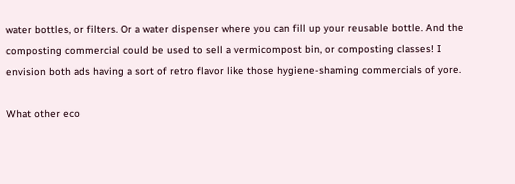water bottles, or filters. Or a water dispenser where you can fill up your reusable bottle. And the composting commercial could be used to sell a vermicompost bin, or composting classes! I envision both ads having a sort of retro flavor like those hygiene-shaming commercials of yore.

What other eco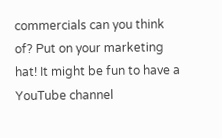commercials can you think of? Put on your marketing hat! It might be fun to have a YouTube channel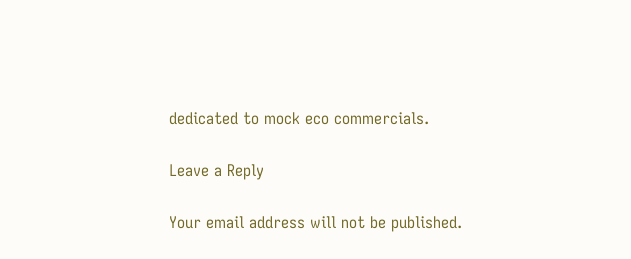dedicated to mock eco commercials.

Leave a Reply

Your email address will not be published.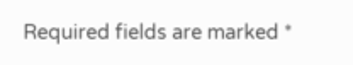Required fields are marked *